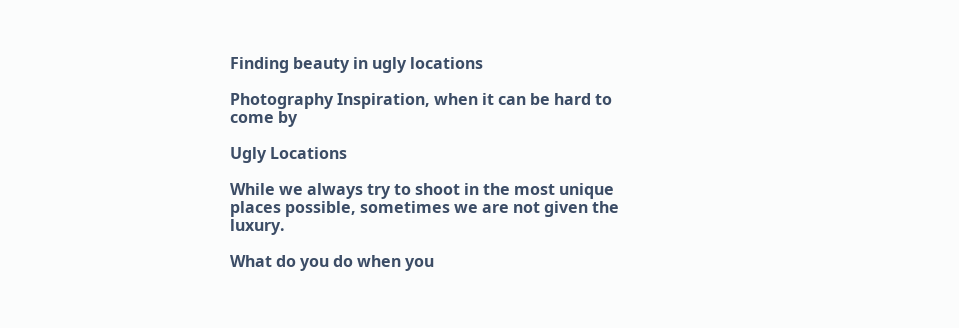Finding beauty in ugly locations

Photography Inspiration, when it can be hard to come by

Ugly Locations

While we always try to shoot in the most unique places possible, sometimes we are not given the luxury.

What do you do when you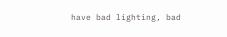have bad lighting, bad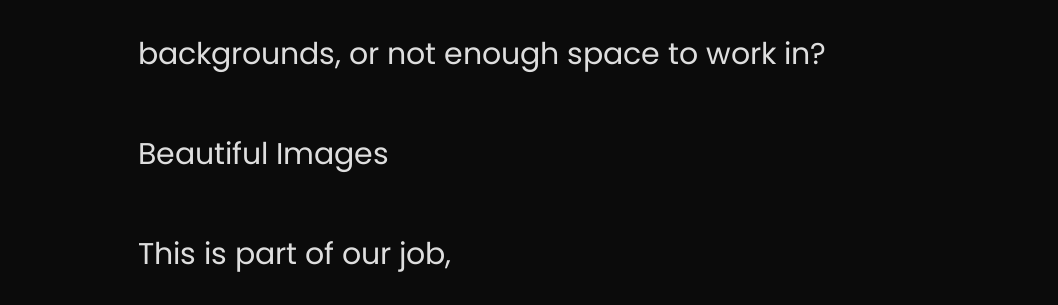backgrounds, or not enough space to work in?

Beautiful Images

This is part of our job,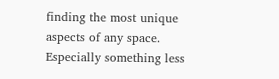finding the most unique aspects of any space. Especially something less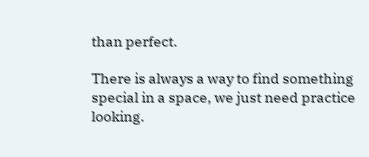than perfect.

There is always a way to find something special in a space, we just need practice looking.